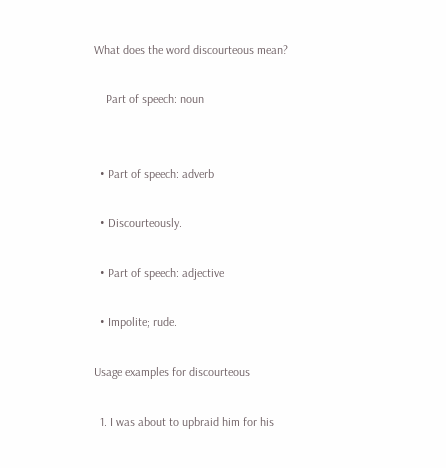What does the word discourteous mean?

    Part of speech: noun


  • Part of speech: adverb

  • Discourteously.

  • Part of speech: adjective

  • Impolite; rude.

Usage examples for discourteous

  1. I was about to upbraid him for his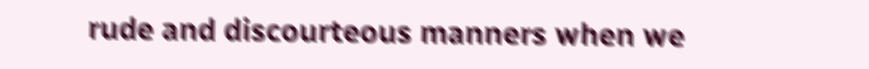rude and discourteous manners when we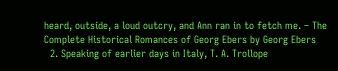heard, outside, a loud outcry, and Ann ran in to fetch me. – The Complete Historical Romances of Georg Ebers by Georg Ebers
  2. Speaking of earlier days in Italy, T. A. Trollope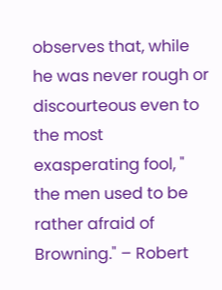observes that, while he was never rough or discourteous even to the most exasperating fool, " the men used to be rather afraid of Browning." – Robert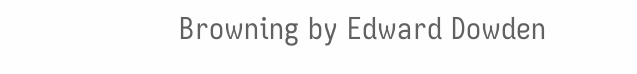Browning by Edward Dowden